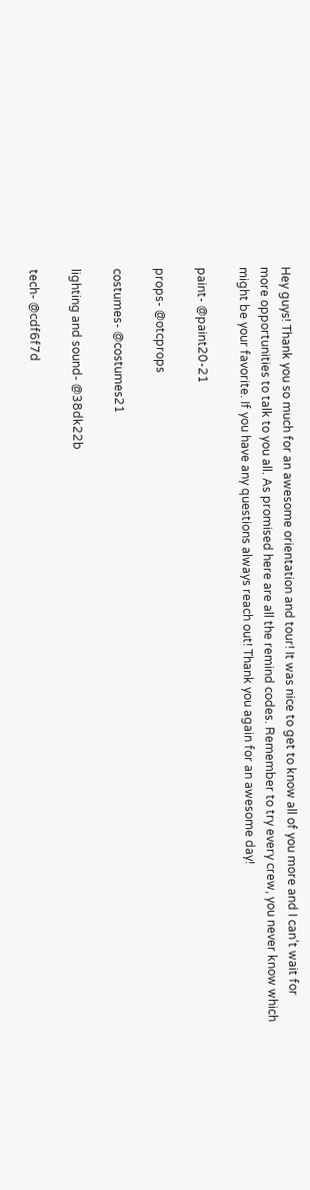Hey guys! Thank you so much for an awesome orientation and tour! It was nice to get to know all of you more and I can’t wait for more opportunities to talk to you all. As promised here are all the remind codes. Remember to try every crew, you never know which might be your favorite. If you have any questions always reach out! Thank you again for an awesome day!

paint- @paint20-21

props- @otcprops

costumes- @costumes21

lighting and sound- @38dk22b

tech- @cdf6f7d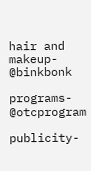hair and makeup- @binkbonk

programs- @otcprogram

publicity-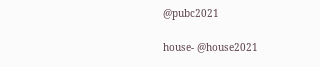@pubc2021

house- @house2021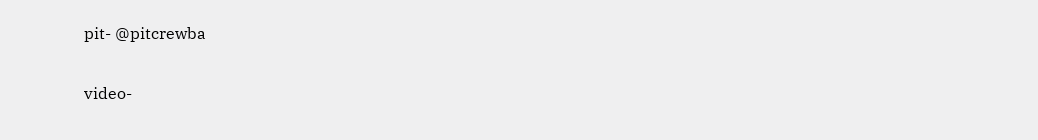pit- @pitcrewba

video-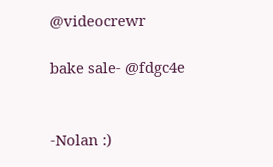@videocrewr

bake sale- @fdgc4e


-Nolan :)